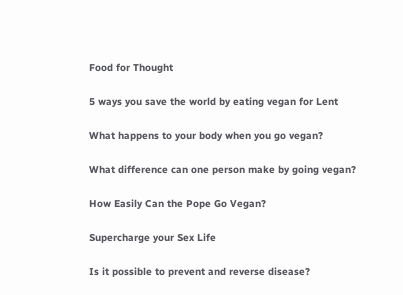Food for Thought

5 ways you save the world by eating vegan for Lent

What happens to your body when you go vegan?

What difference can one person make by going vegan?

How Easily Can the Pope Go Vegan?

Supercharge your Sex Life

Is it possible to prevent and reverse disease?